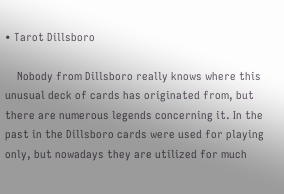• Tarot Dillsboro

    Nobody from Dillsboro really knows where this unusual deck of cards has originated from, but there are numerous legends concerning it. In the past in the Dillsboro cards were used for playing only, but nowadays they are utilized for much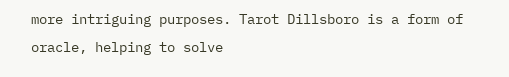more intriguing purposes. Tarot Dillsboro is a form of oracle, helping to solve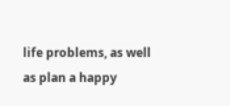life problems, as well as plan a happy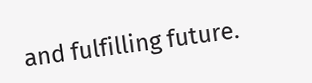and fulfilling future.